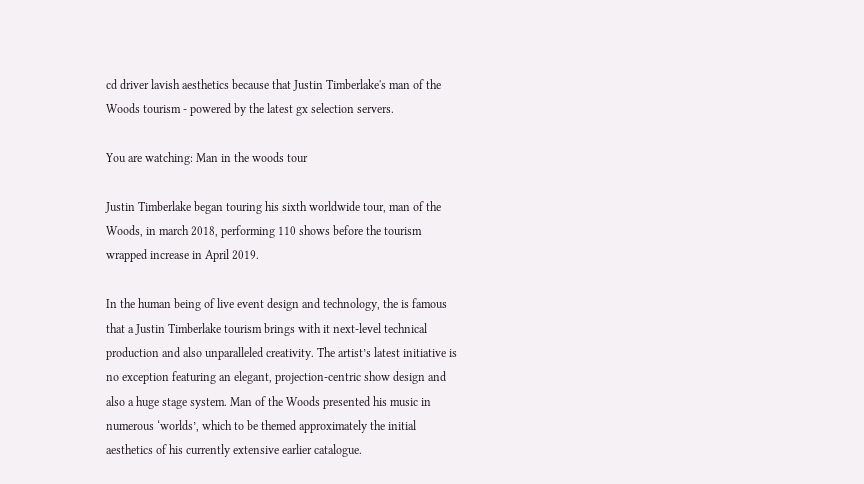cd driver lavish aesthetics because that Justin Timberlake's man of the Woods tourism - powered by the latest gx selection servers.

You are watching: Man in the woods tour

Justin Timberlake began touring his sixth worldwide tour, man of the Woods, in march 2018, performing 110 shows before the tourism wrapped increase in April 2019.

In the human being of live event design and technology, the is famous that a Justin Timberlake tourism brings with it next-level technical production and also unparalleled creativity. The artist’s latest initiative is no exception featuring an elegant, projection-centric show design and also a huge stage system. Man of the Woods presented his music in numerous ‘worlds’, which to be themed approximately the initial aesthetics of his currently extensive earlier catalogue.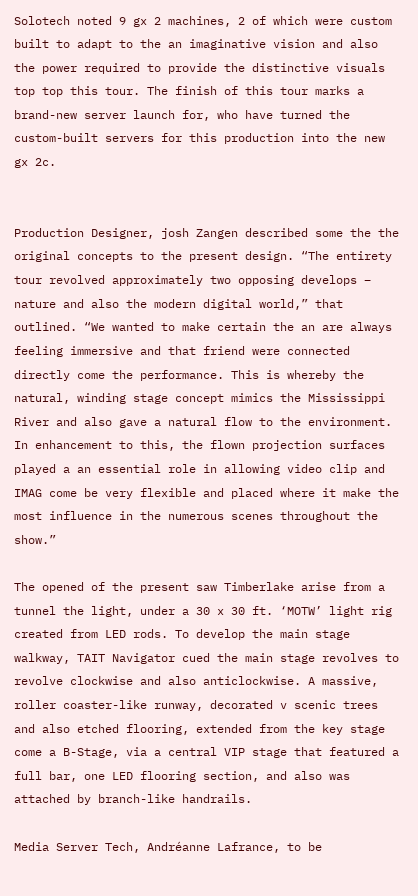Solotech noted 9 gx 2 machines, 2 of which were custom built to adapt to the an imaginative vision and also the power required to provide the distinctive visuals top top this tour. The finish of this tour marks a brand-new server launch for, who have turned the custom-built servers for this production into the new gx 2c.


Production Designer, josh Zangen described some the the original concepts to the present design. “The entirety tour revolved approximately two opposing develops – nature and also the modern digital world,” that outlined. “We wanted to make certain the an are always feeling immersive and that friend were connected directly come the performance. This is whereby the natural, winding stage concept mimics the Mississippi River and also gave a natural flow to the environment. In enhancement to this, the flown projection surfaces played a an essential role in allowing video clip and IMAG come be very flexible and placed where it make the most influence in the numerous scenes throughout the show.”

The opened of the present saw Timberlake arise from a tunnel the light, under a 30 x 30 ft. ‘MOTW’ light rig created from LED rods. To develop the main stage walkway, TAIT Navigator cued the main stage revolves to revolve clockwise and also anticlockwise. A massive, roller coaster-like runway, decorated v scenic trees and also etched flooring, extended from the key stage come a B-Stage, via a central VIP stage that featured a full bar, one LED flooring section, and also was attached by branch-like handrails.

Media Server Tech, Andréanne Lafrance, to be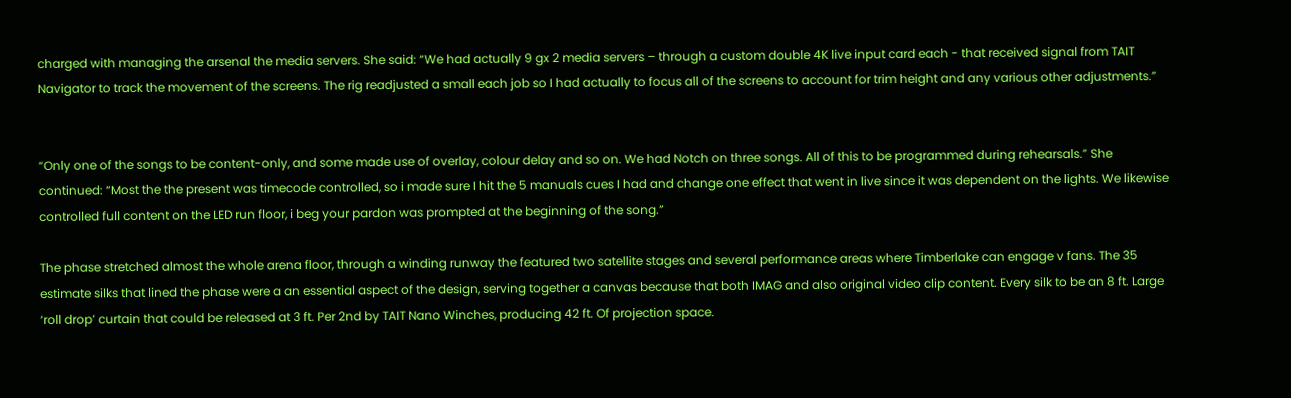charged with managing the arsenal the media servers. She said: “We had actually 9 gx 2 media servers – through a custom double 4K live input card each - that received signal from TAIT Navigator to track the movement of the screens. The rig readjusted a small each job so I had actually to focus all of the screens to account for trim height and any various other adjustments.”


“Only one of the songs to be content-only, and some made use of overlay, colour delay and so on. We had Notch on three songs. All of this to be programmed during rehearsals.” She continued: “Most the the present was timecode controlled, so i made sure I hit the 5 manuals cues I had and change one effect that went in live since it was dependent on the lights. We likewise controlled full content on the LED run floor, i beg your pardon was prompted at the beginning of the song.”

The phase stretched almost the whole arena floor, through a winding runway the featured two satellite stages and several performance areas where Timberlake can engage v fans. The 35 estimate silks that lined the phase were a an essential aspect of the design, serving together a canvas because that both IMAG and also original video clip content. Every silk to be an 8 ft. Large ‘roll drop’ curtain that could be released at 3 ft. Per 2nd by TAIT Nano Winches, producing 42 ft. Of projection space.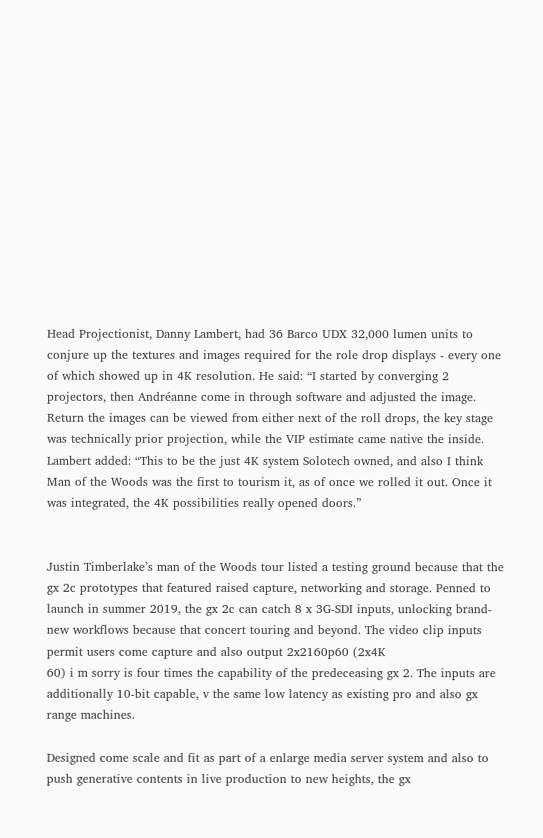Head Projectionist, Danny Lambert, had 36 Barco UDX 32,000 lumen units to conjure up the textures and images required for the role drop displays - every one of which showed up in 4K resolution. He said: “I started by converging 2 projectors, then Andréanne come in through software and adjusted the image. Return the images can be viewed from either next of the roll drops, the key stage was technically prior projection, while the VIP estimate came native the inside. Lambert added: “This to be the just 4K system Solotech owned, and also I think Man of the Woods was the first to tourism it, as of once we rolled it out. Once it was integrated, the 4K possibilities really opened doors.”


Justin Timberlake’s man of the Woods tour listed a testing ground because that the gx 2c prototypes that featured raised capture, networking and storage. Penned to launch in summer 2019, the gx 2c can catch 8 x 3G-SDI inputs, unlocking brand-new workflows because that concert touring and beyond. The video clip inputs permit users come capture and also output 2x2160p60 (2x4K
60) i m sorry is four times the capability of the predeceasing gx 2. The inputs are additionally 10-bit capable, v the same low latency as existing pro and also gx range machines.

Designed come scale and fit as part of a enlarge media server system and also to push generative contents in live production to new heights, the gx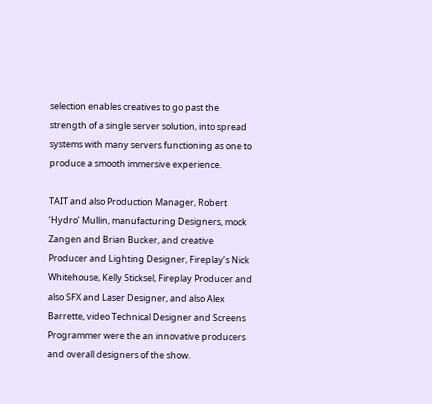selection enables creatives to go past the strength of a single server solution, into spread systems with many servers functioning as one to produce a smooth immersive experience.

TAIT and also Production Manager, Robert ‘Hydro’ Mullin, manufacturing Designers, mock Zangen and Brian Bucker, and creative Producer and Lighting Designer, Fireplay’s Nick Whitehouse, Kelly Sticksel, Fireplay Producer and also SFX and Laser Designer, and also Alex Barrette, video Technical Designer and Screens Programmer were the an innovative producers and overall designers of the show.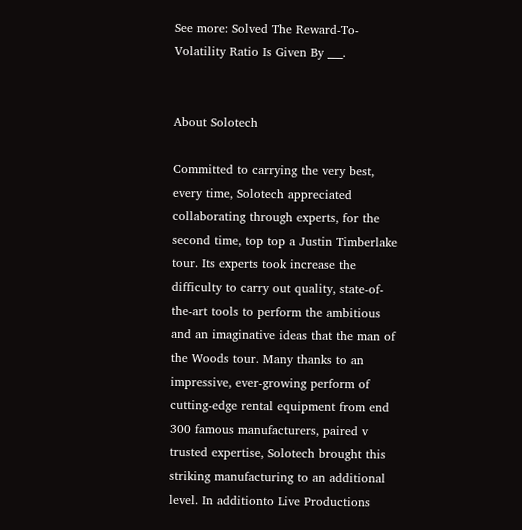See more: Solved The Reward-To-Volatility Ratio Is Given By ___.


About Solotech

Committed to carrying the very best, every time, Solotech appreciated collaborating through experts, for the second time, top top a Justin Timberlake tour. Its experts took increase the difficulty to carry out quality, state-of-the-art tools to perform the ambitious and an imaginative ideas that the man of the Woods tour. Many thanks to an impressive, ever-growing perform of cutting-edge rental equipment from end 300 famous manufacturers, paired v trusted expertise, Solotech brought this striking manufacturing to an additional level. In additionto Live Productions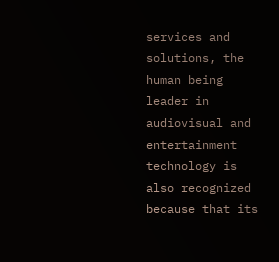services and solutions, the human being leader in audiovisual and entertainment technology is also recognized because that its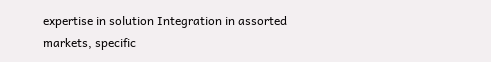expertise in solution Integration in assorted markets, specific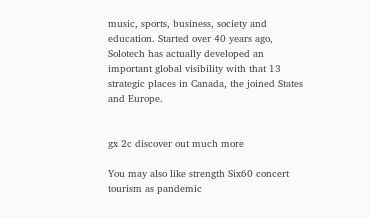music, sports, business, society and education. Started over 40 years ago, Solotech has actually developed an important global visibility with that 13 strategic places in Canada, the joined States and Europe.


gx 2c discover out much more

You may also like strength Six60 concert tourism as pandemic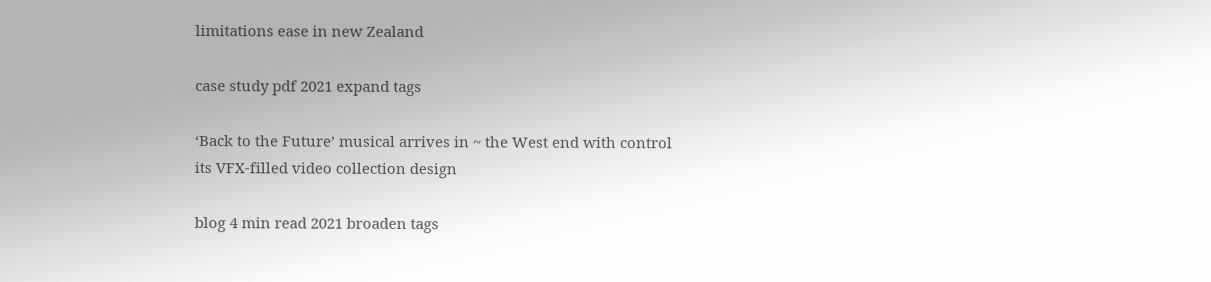limitations ease in new Zealand

case study pdf 2021 expand tags

‘Back to the Future’ musical arrives in ~ the West end with control its VFX-filled video collection design

blog 4 min read 2021 broaden tags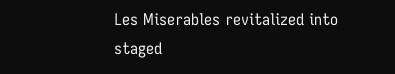Les Miserables revitalized into staged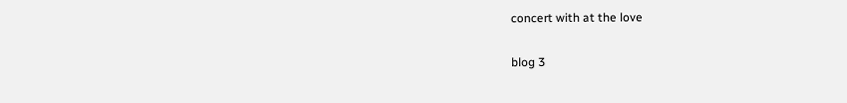concert with at the love

blog 3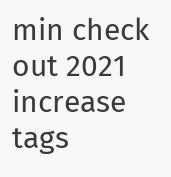min check out 2021 increase tags